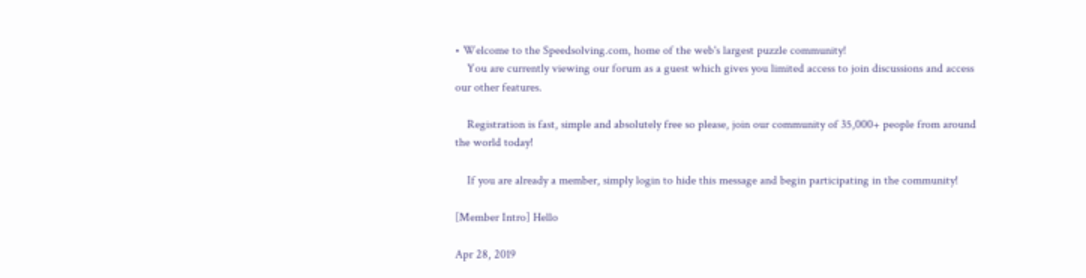• Welcome to the Speedsolving.com, home of the web's largest puzzle community!
    You are currently viewing our forum as a guest which gives you limited access to join discussions and access our other features.

    Registration is fast, simple and absolutely free so please, join our community of 35,000+ people from around the world today!

    If you are already a member, simply login to hide this message and begin participating in the community!

[Member Intro] Hello

Apr 28, 2019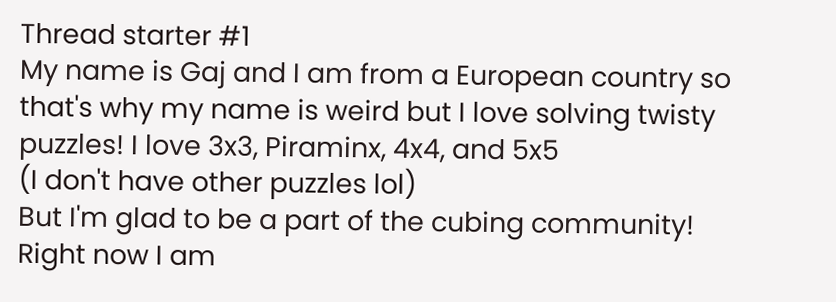Thread starter #1
My name is Gaj and I am from a European country so that's why my name is weird but I love solving twisty puzzles! I love 3x3, Piraminx, 4x4, and 5x5
(I don't have other puzzles lol)
But I'm glad to be a part of the cubing community!
Right now I am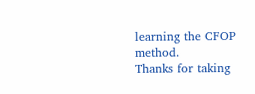learning the CFOP method.
Thanks for taking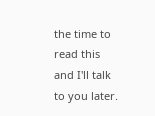the time to read this and I'll talk to you later.